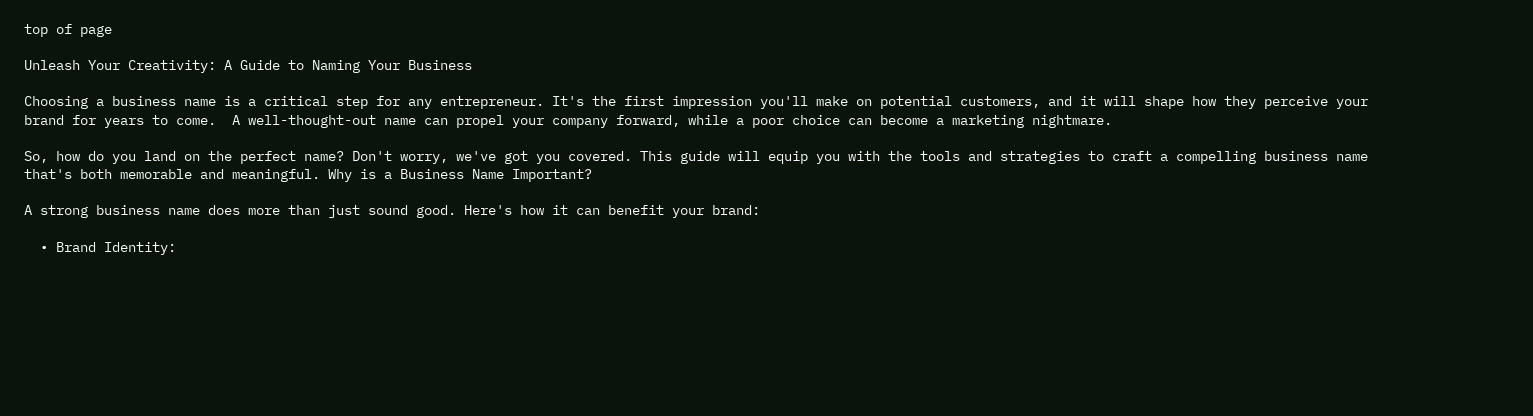top of page

Unleash Your Creativity: A Guide to Naming Your Business

Choosing a business name is a critical step for any entrepreneur. It's the first impression you'll make on potential customers, and it will shape how they perceive your brand for years to come.  A well-thought-out name can propel your company forward, while a poor choice can become a marketing nightmare.

So, how do you land on the perfect name? Don't worry, we've got you covered. This guide will equip you with the tools and strategies to craft a compelling business name that's both memorable and meaningful. Why is a Business Name Important?

A strong business name does more than just sound good. Here's how it can benefit your brand:

  • Brand Identity: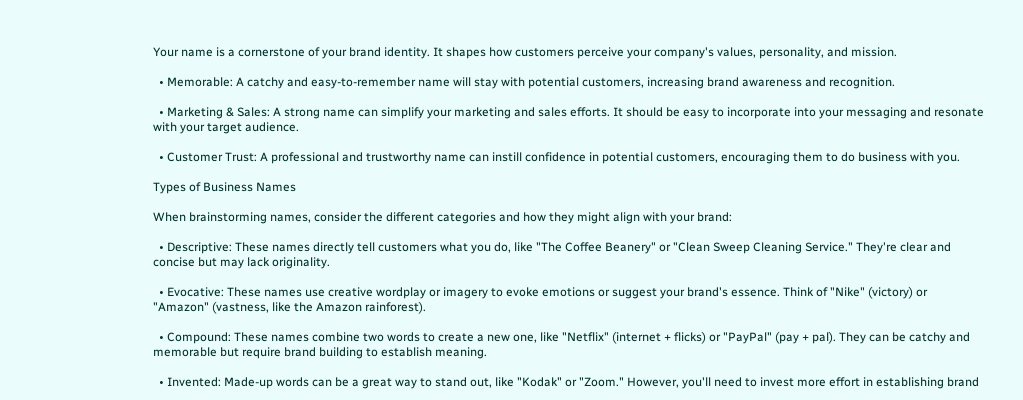Your name is a cornerstone of your brand identity. It shapes how customers perceive your company's values, personality, and mission.

  • Memorable: A catchy and easy-to-remember name will stay with potential customers, increasing brand awareness and recognition.

  • Marketing & Sales: A strong name can simplify your marketing and sales efforts. It should be easy to incorporate into your messaging and resonate with your target audience.

  • Customer Trust: A professional and trustworthy name can instill confidence in potential customers, encouraging them to do business with you.

Types of Business Names

When brainstorming names, consider the different categories and how they might align with your brand:

  • Descriptive: These names directly tell customers what you do, like "The Coffee Beanery" or "Clean Sweep Cleaning Service." They're clear and concise but may lack originality.

  • Evocative: These names use creative wordplay or imagery to evoke emotions or suggest your brand's essence. Think of "Nike" (victory) or "Amazon" (vastness, like the Amazon rainforest).

  • Compound: These names combine two words to create a new one, like "Netflix" (internet + flicks) or "PayPal" (pay + pal). They can be catchy and memorable but require brand building to establish meaning.

  • Invented: Made-up words can be a great way to stand out, like "Kodak" or "Zoom." However, you'll need to invest more effort in establishing brand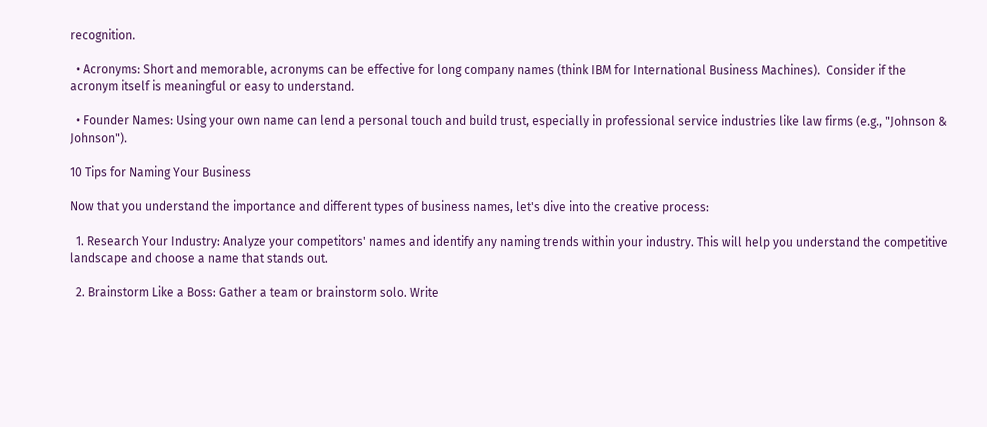recognition.

  • Acronyms: Short and memorable, acronyms can be effective for long company names (think IBM for International Business Machines).  Consider if the acronym itself is meaningful or easy to understand.

  • Founder Names: Using your own name can lend a personal touch and build trust, especially in professional service industries like law firms (e.g., "Johnson & Johnson").

10 Tips for Naming Your Business

Now that you understand the importance and different types of business names, let's dive into the creative process:

  1. Research Your Industry: Analyze your competitors' names and identify any naming trends within your industry. This will help you understand the competitive landscape and choose a name that stands out.

  2. Brainstorm Like a Boss: Gather a team or brainstorm solo. Write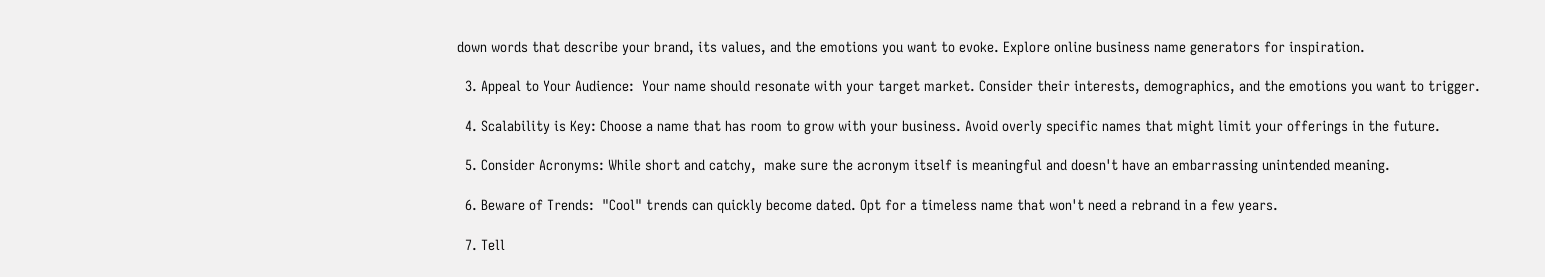down words that describe your brand, its values, and the emotions you want to evoke. Explore online business name generators for inspiration.

  3. Appeal to Your Audience:  Your name should resonate with your target market. Consider their interests, demographics, and the emotions you want to trigger.

  4. Scalability is Key: Choose a name that has room to grow with your business. Avoid overly specific names that might limit your offerings in the future.

  5. Consider Acronyms: While short and catchy,  make sure the acronym itself is meaningful and doesn't have an embarrassing unintended meaning.

  6. Beware of Trends:  "Cool" trends can quickly become dated. Opt for a timeless name that won't need a rebrand in a few years.

  7. Tell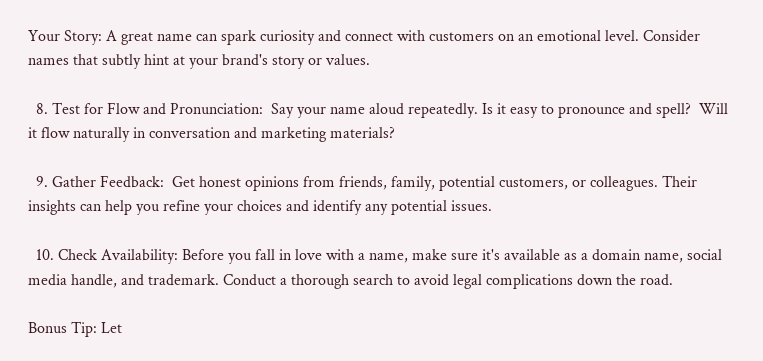Your Story: A great name can spark curiosity and connect with customers on an emotional level. Consider names that subtly hint at your brand's story or values.

  8. Test for Flow and Pronunciation:  Say your name aloud repeatedly. Is it easy to pronounce and spell?  Will it flow naturally in conversation and marketing materials?

  9. Gather Feedback:  Get honest opinions from friends, family, potential customers, or colleagues. Their insights can help you refine your choices and identify any potential issues.

  10. Check Availability: Before you fall in love with a name, make sure it's available as a domain name, social media handle, and trademark. Conduct a thorough search to avoid legal complications down the road.

Bonus Tip: Let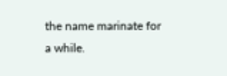the name marinate for a while.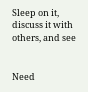Sleep on it, discuss it with others, and see


Need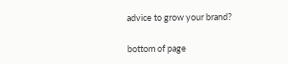advice to grow your brand?

bottom of page